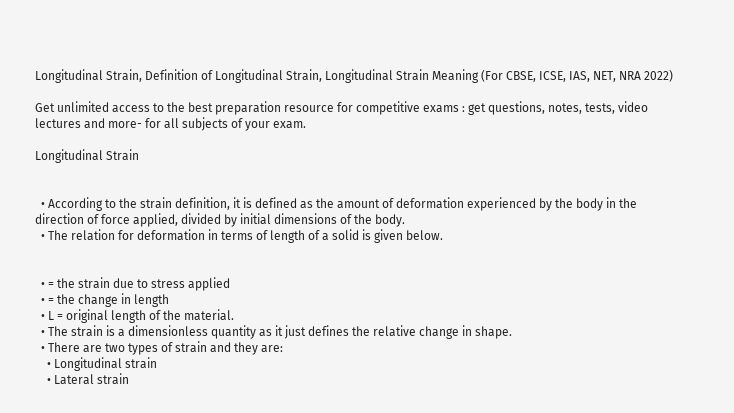Longitudinal Strain, Definition of Longitudinal Strain, Longitudinal Strain Meaning (For CBSE, ICSE, IAS, NET, NRA 2022)

Get unlimited access to the best preparation resource for competitive exams : get questions, notes, tests, video lectures and more- for all subjects of your exam.

Longitudinal Strain


  • According to the strain definition, it is defined as the amount of deformation experienced by the body in the direction of force applied, divided by initial dimensions of the body.
  • The relation for deformation in terms of length of a solid is given below.


  • = the strain due to stress applied
  • = the change in length
  • L = original length of the material.
  • The strain is a dimensionless quantity as it just defines the relative change in shape.
  • There are two types of strain and they are:
    • Longitudinal strain
    • Lateral strain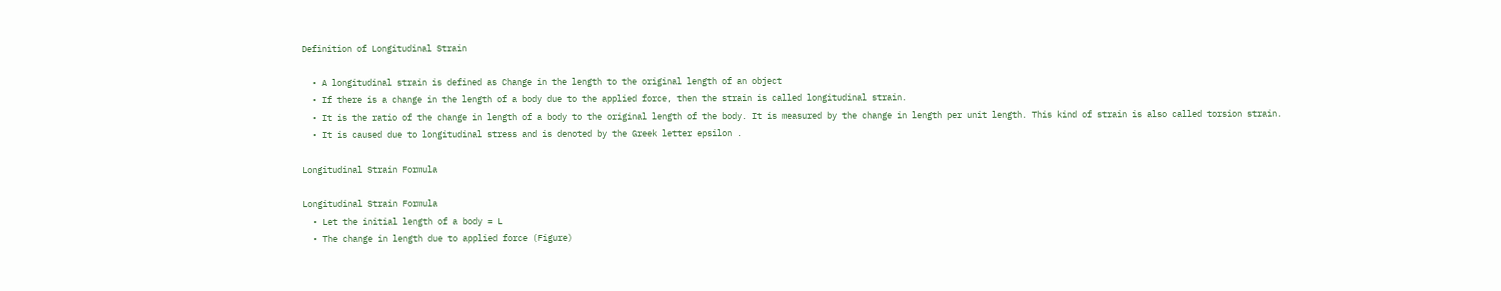Definition of Longitudinal Strain

  • A longitudinal strain is defined as Change in the length to the original length of an object
  • If there is a change in the length of a body due to the applied force, then the strain is called longitudinal strain.
  • It is the ratio of the change in length of a body to the original length of the body. It is measured by the change in length per unit length. This kind of strain is also called torsion strain.
  • It is caused due to longitudinal stress and is denoted by the Greek letter epsilon .

Longitudinal Strain Formula

Longitudinal Strain Formula
  • Let the initial length of a body = L
  • The change in length due to applied force (Figure)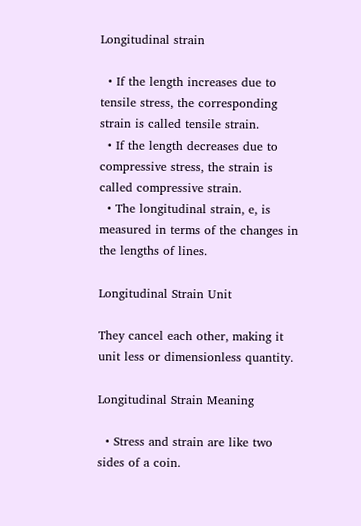Longitudinal strain

  • If the length increases due to tensile stress, the corresponding strain is called tensile strain.
  • If the length decreases due to compressive stress, the strain is called compressive strain.
  • The longitudinal strain, e, is measured in terms of the changes in the lengths of lines.

Longitudinal Strain Unit

They cancel each other, making it unit less or dimensionless quantity.

Longitudinal Strain Meaning

  • Stress and strain are like two sides of a coin.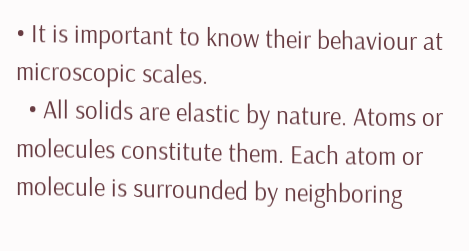• It is important to know their behaviour at microscopic scales.
  • All solids are elastic by nature. Atoms or molecules constitute them. Each atom or molecule is surrounded by neighboring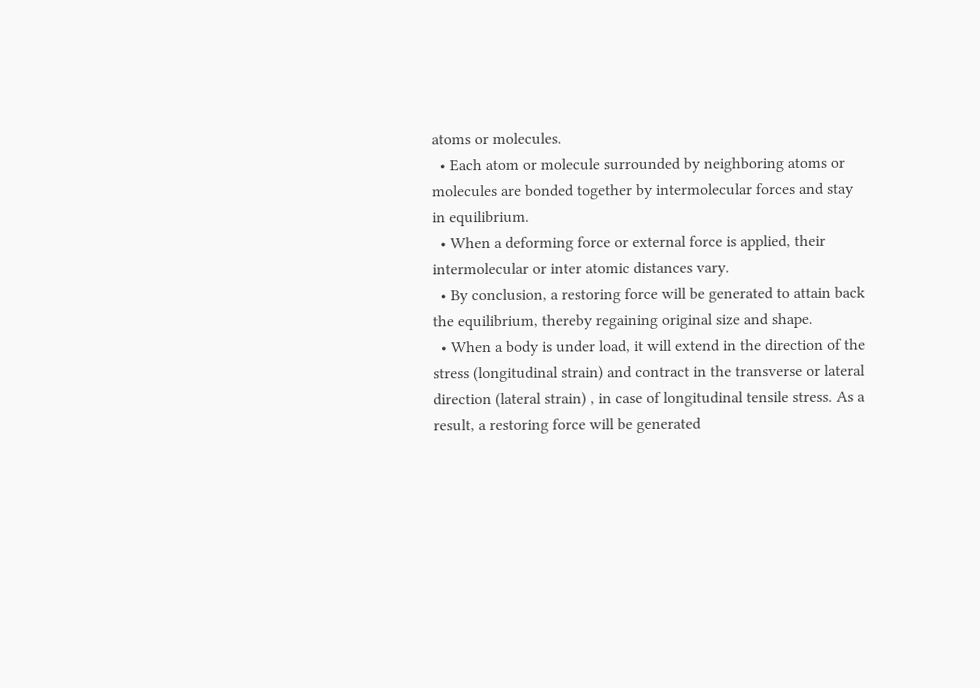atoms or molecules.
  • Each atom or molecule surrounded by neighboring atoms or molecules are bonded together by intermolecular forces and stay in equilibrium.
  • When a deforming force or external force is applied, their intermolecular or inter atomic distances vary.
  • By conclusion, a restoring force will be generated to attain back the equilibrium, thereby regaining original size and shape.
  • When a body is under load, it will extend in the direction of the stress (longitudinal strain) and contract in the transverse or lateral direction (lateral strain) , in case of longitudinal tensile stress. As a result, a restoring force will be generated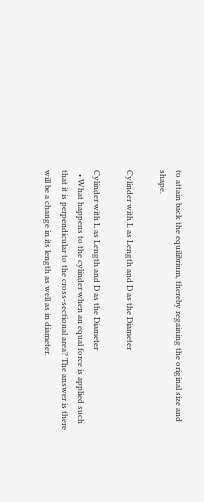to attain back the equilibrium, thereby regaining the original size and shape.

Cylinder with L as Length and D as the Diameter

Cylinder with L as Length and D as the Diameter
  • What happens to the cylinder when an equal force is applied such that it is perpendicular to the cross-sectional area? The answer is there will be a change in its length as well as in diameter.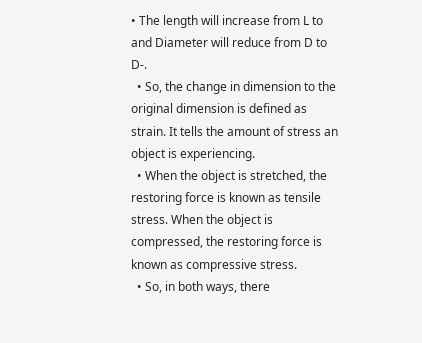• The length will increase from L to and Diameter will reduce from D to D-.
  • So, the change in dimension to the original dimension is defined as strain. It tells the amount of stress an object is experiencing.
  • When the object is stretched, the restoring force is known as tensile stress. When the object is compressed, the restoring force is known as compressive stress.
  • So, in both ways, there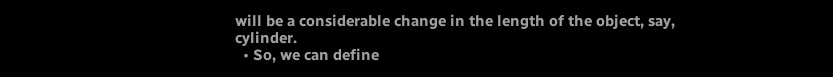will be a considerable change in the length of the object, say, cylinder.
  • So, we can define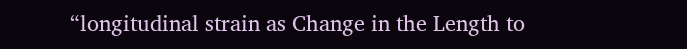“longitudinal strain as Change in the Length to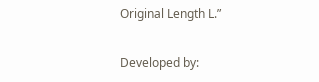Original Length L.”

Developed by: